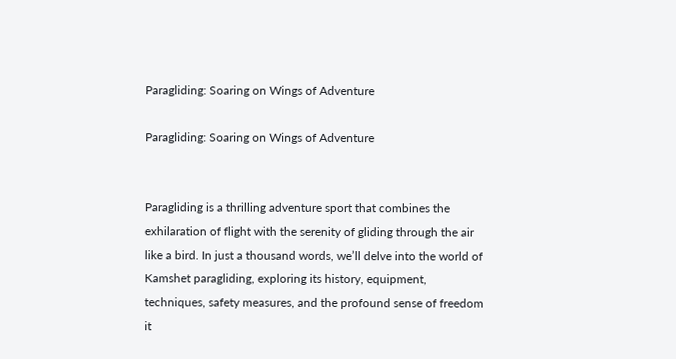Paragliding: Soaring on Wings of Adventure

Paragliding: Soaring on Wings of Adventure


Paragliding is a thrilling adventure sport that combines the exhilaration of flight with the serenity of gliding through the air like a bird. In just a thousand words, we’ll delve into the world of Kamshet paragliding, exploring its history, equipment, techniques, safety measures, and the profound sense of freedom it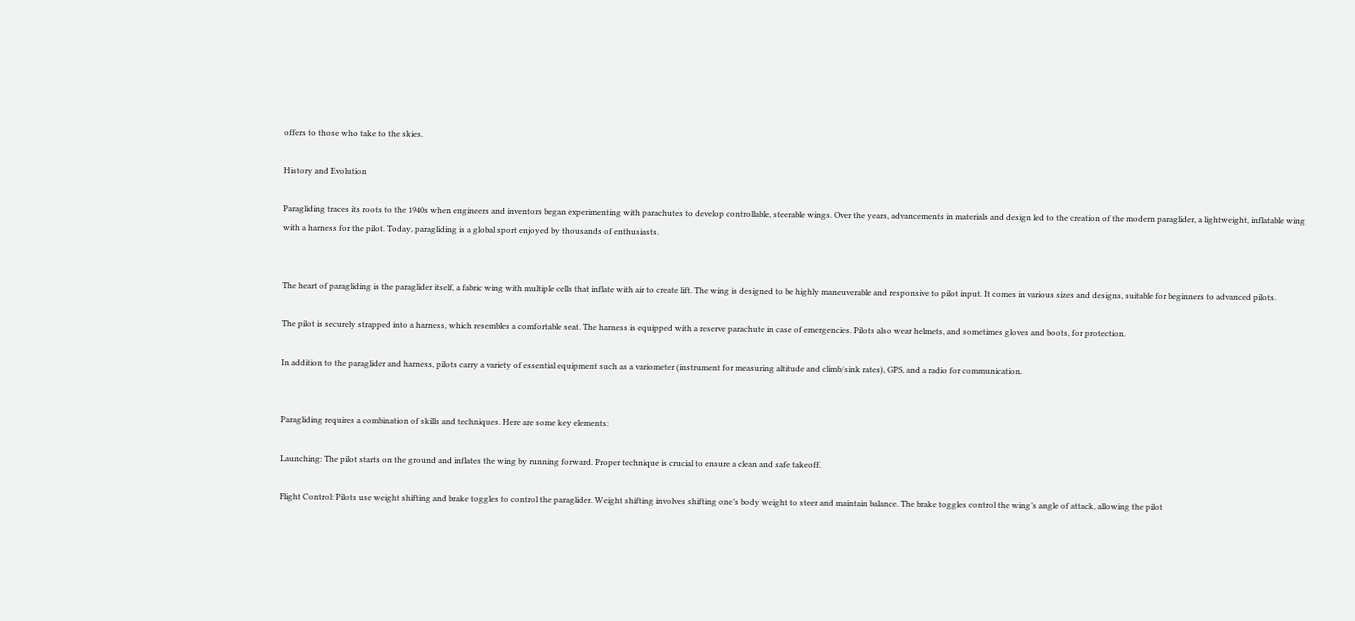offers to those who take to the skies.

History and Evolution

Paragliding traces its roots to the 1940s when engineers and inventors began experimenting with parachutes to develop controllable, steerable wings. Over the years, advancements in materials and design led to the creation of the modern paraglider, a lightweight, inflatable wing with a harness for the pilot. Today, paragliding is a global sport enjoyed by thousands of enthusiasts.


The heart of paragliding is the paraglider itself, a fabric wing with multiple cells that inflate with air to create lift. The wing is designed to be highly maneuverable and responsive to pilot input. It comes in various sizes and designs, suitable for beginners to advanced pilots.

The pilot is securely strapped into a harness, which resembles a comfortable seat. The harness is equipped with a reserve parachute in case of emergencies. Pilots also wear helmets, and sometimes gloves and boots, for protection.

In addition to the paraglider and harness, pilots carry a variety of essential equipment such as a variometer (instrument for measuring altitude and climb/sink rates), GPS, and a radio for communication.


Paragliding requires a combination of skills and techniques. Here are some key elements:

Launching: The pilot starts on the ground and inflates the wing by running forward. Proper technique is crucial to ensure a clean and safe takeoff.

Flight Control: Pilots use weight shifting and brake toggles to control the paraglider. Weight shifting involves shifting one’s body weight to steer and maintain balance. The brake toggles control the wing’s angle of attack, allowing the pilot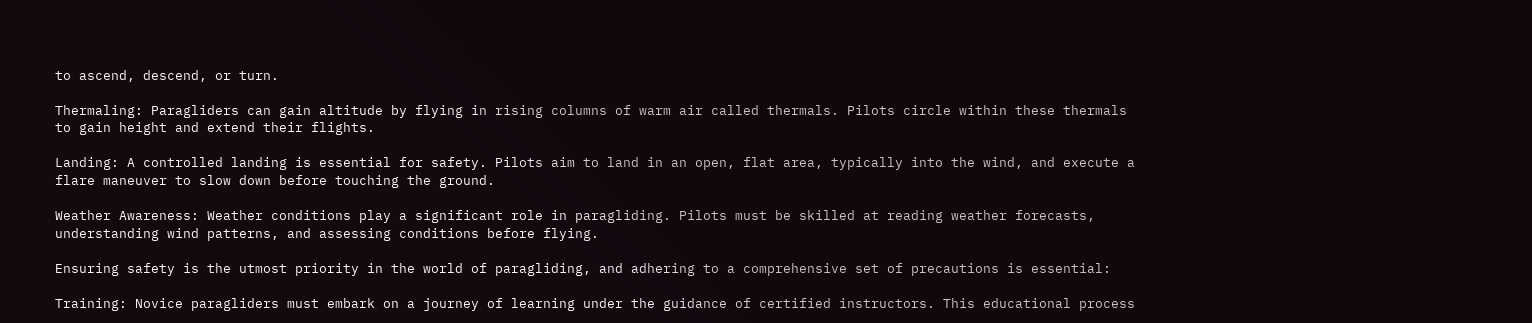to ascend, descend, or turn.

Thermaling: Paragliders can gain altitude by flying in rising columns of warm air called thermals. Pilots circle within these thermals to gain height and extend their flights.

Landing: A controlled landing is essential for safety. Pilots aim to land in an open, flat area, typically into the wind, and execute a flare maneuver to slow down before touching the ground.

Weather Awareness: Weather conditions play a significant role in paragliding. Pilots must be skilled at reading weather forecasts, understanding wind patterns, and assessing conditions before flying.

Ensuring safety is the utmost priority in the world of paragliding, and adhering to a comprehensive set of precautions is essential:

Training: Novice paragliders must embark on a journey of learning under the guidance of certified instructors. This educational process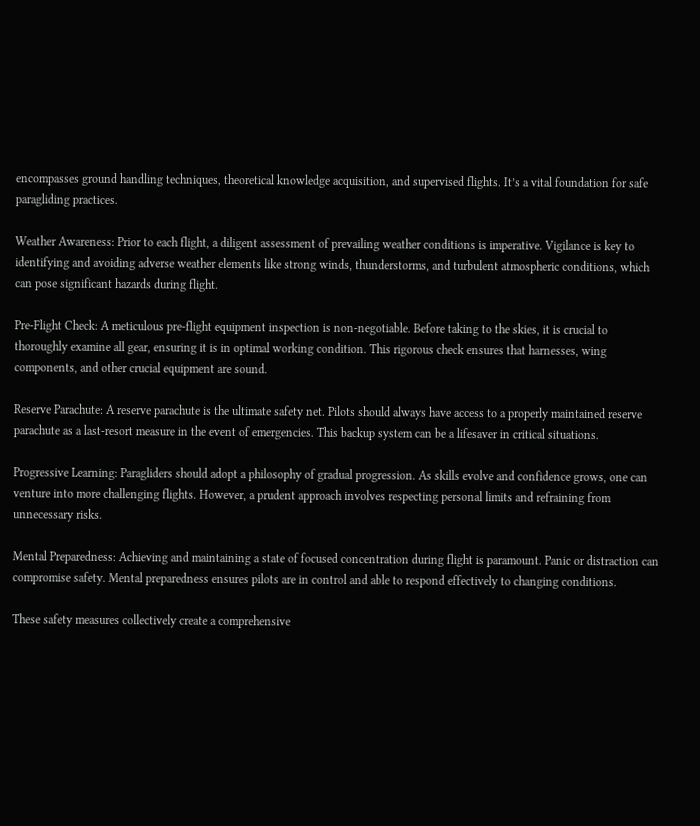encompasses ground handling techniques, theoretical knowledge acquisition, and supervised flights. It’s a vital foundation for safe paragliding practices.

Weather Awareness: Prior to each flight, a diligent assessment of prevailing weather conditions is imperative. Vigilance is key to identifying and avoiding adverse weather elements like strong winds, thunderstorms, and turbulent atmospheric conditions, which can pose significant hazards during flight.

Pre-Flight Check: A meticulous pre-flight equipment inspection is non-negotiable. Before taking to the skies, it is crucial to thoroughly examine all gear, ensuring it is in optimal working condition. This rigorous check ensures that harnesses, wing components, and other crucial equipment are sound.

Reserve Parachute: A reserve parachute is the ultimate safety net. Pilots should always have access to a properly maintained reserve parachute as a last-resort measure in the event of emergencies. This backup system can be a lifesaver in critical situations.

Progressive Learning: Paragliders should adopt a philosophy of gradual progression. As skills evolve and confidence grows, one can venture into more challenging flights. However, a prudent approach involves respecting personal limits and refraining from unnecessary risks.

Mental Preparedness: Achieving and maintaining a state of focused concentration during flight is paramount. Panic or distraction can compromise safety. Mental preparedness ensures pilots are in control and able to respond effectively to changing conditions.

These safety measures collectively create a comprehensive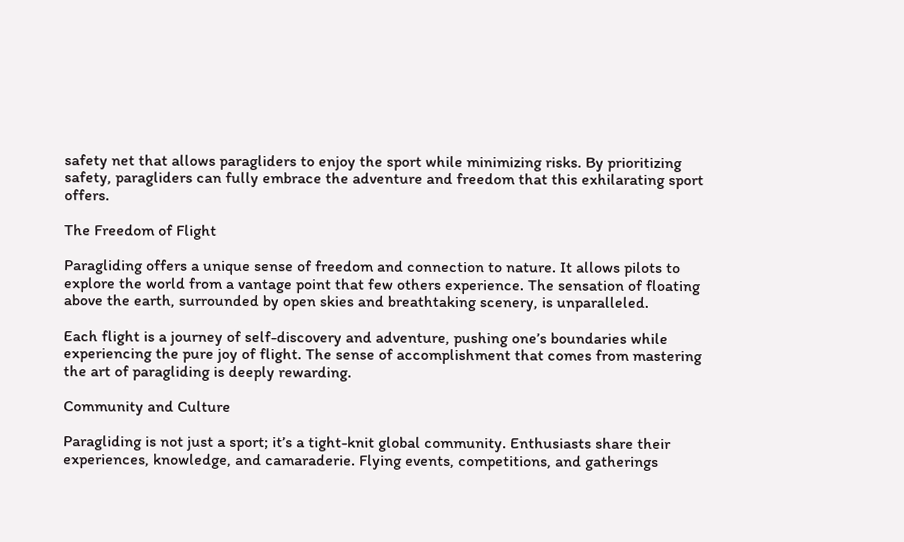safety net that allows paragliders to enjoy the sport while minimizing risks. By prioritizing safety, paragliders can fully embrace the adventure and freedom that this exhilarating sport offers.

The Freedom of Flight

Paragliding offers a unique sense of freedom and connection to nature. It allows pilots to explore the world from a vantage point that few others experience. The sensation of floating above the earth, surrounded by open skies and breathtaking scenery, is unparalleled.

Each flight is a journey of self-discovery and adventure, pushing one’s boundaries while experiencing the pure joy of flight. The sense of accomplishment that comes from mastering the art of paragliding is deeply rewarding.

Community and Culture

Paragliding is not just a sport; it’s a tight-knit global community. Enthusiasts share their experiences, knowledge, and camaraderie. Flying events, competitions, and gatherings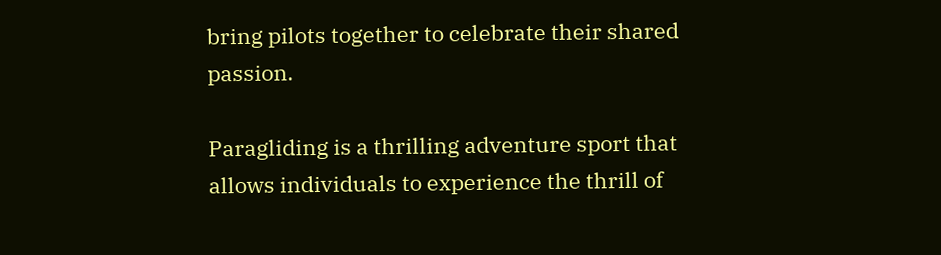bring pilots together to celebrate their shared passion.

Paragliding is a thrilling adventure sport that allows individuals to experience the thrill of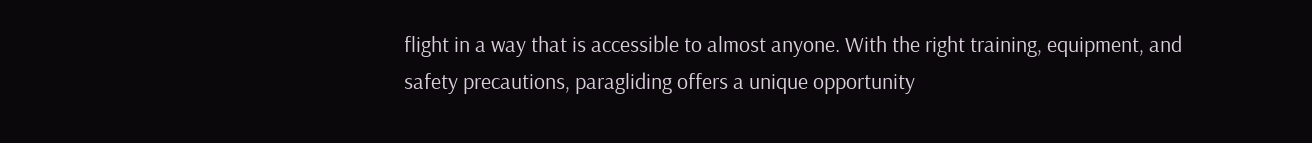flight in a way that is accessible to almost anyone. With the right training, equipment, and safety precautions, paragliding offers a unique opportunity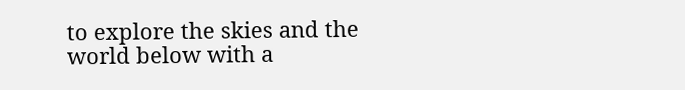to explore the skies and the world below with a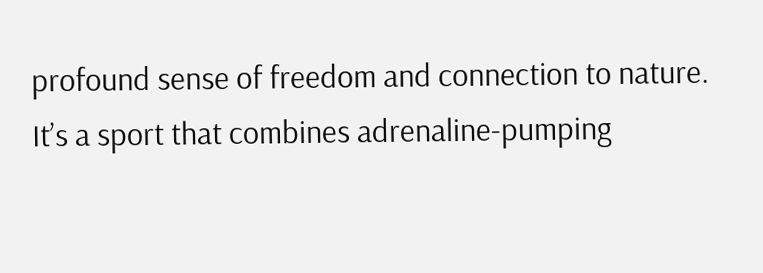profound sense of freedom and connection to nature. It’s a sport that combines adrenaline-pumping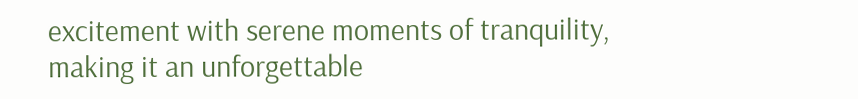excitement with serene moments of tranquility, making it an unforgettable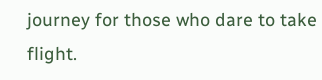journey for those who dare to take flight.